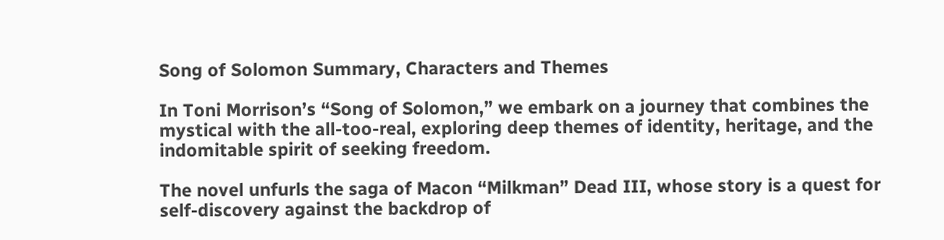Song of Solomon Summary, Characters and Themes

In Toni Morrison’s “Song of Solomon,” we embark on a journey that combines the mystical with the all-too-real, exploring deep themes of identity, heritage, and the indomitable spirit of seeking freedom.

The novel unfurls the saga of Macon “Milkman” Dead III, whose story is a quest for self-discovery against the backdrop of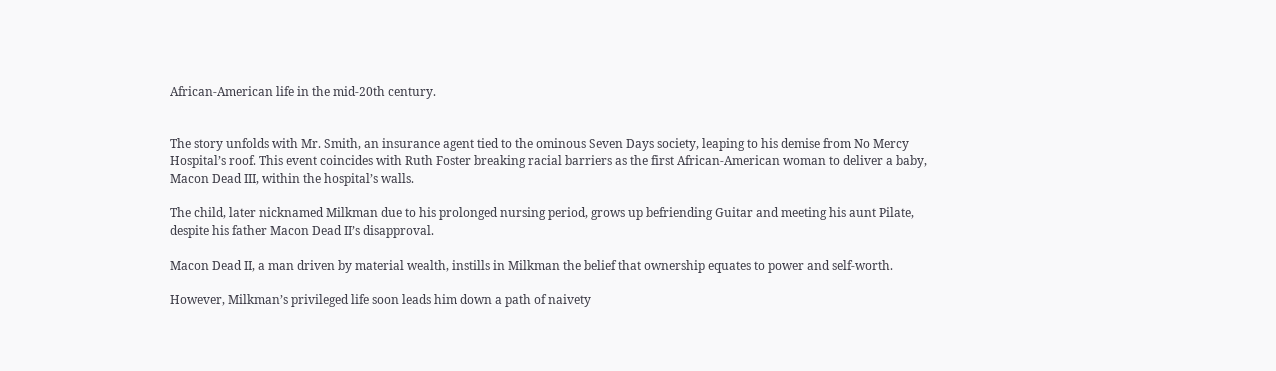African-American life in the mid-20th century.


The story unfolds with Mr. Smith, an insurance agent tied to the ominous Seven Days society, leaping to his demise from No Mercy Hospital’s roof. This event coincides with Ruth Foster breaking racial barriers as the first African-American woman to deliver a baby, Macon Dead III, within the hospital’s walls.

The child, later nicknamed Milkman due to his prolonged nursing period, grows up befriending Guitar and meeting his aunt Pilate, despite his father Macon Dead II’s disapproval.

Macon Dead II, a man driven by material wealth, instills in Milkman the belief that ownership equates to power and self-worth.

However, Milkman’s privileged life soon leads him down a path of naivety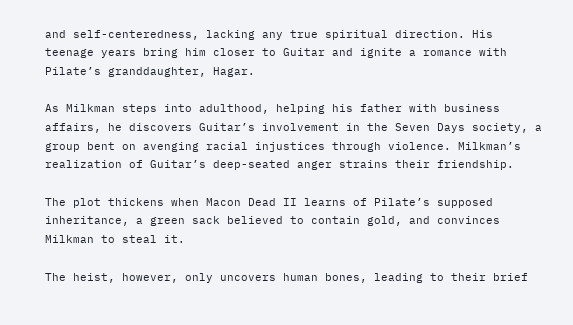and self-centeredness, lacking any true spiritual direction. His teenage years bring him closer to Guitar and ignite a romance with Pilate’s granddaughter, Hagar.

As Milkman steps into adulthood, helping his father with business affairs, he discovers Guitar’s involvement in the Seven Days society, a group bent on avenging racial injustices through violence. Milkman’s realization of Guitar’s deep-seated anger strains their friendship.

The plot thickens when Macon Dead II learns of Pilate’s supposed inheritance, a green sack believed to contain gold, and convinces Milkman to steal it.

The heist, however, only uncovers human bones, leading to their brief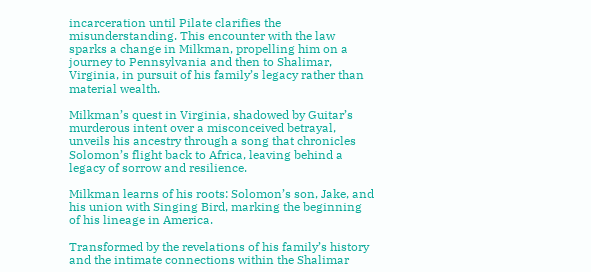incarceration until Pilate clarifies the misunderstanding. This encounter with the law sparks a change in Milkman, propelling him on a journey to Pennsylvania and then to Shalimar, Virginia, in pursuit of his family’s legacy rather than material wealth.

Milkman’s quest in Virginia, shadowed by Guitar’s murderous intent over a misconceived betrayal, unveils his ancestry through a song that chronicles Solomon’s flight back to Africa, leaving behind a legacy of sorrow and resilience.

Milkman learns of his roots: Solomon’s son, Jake, and his union with Singing Bird, marking the beginning of his lineage in America.

Transformed by the revelations of his family’s history and the intimate connections within the Shalimar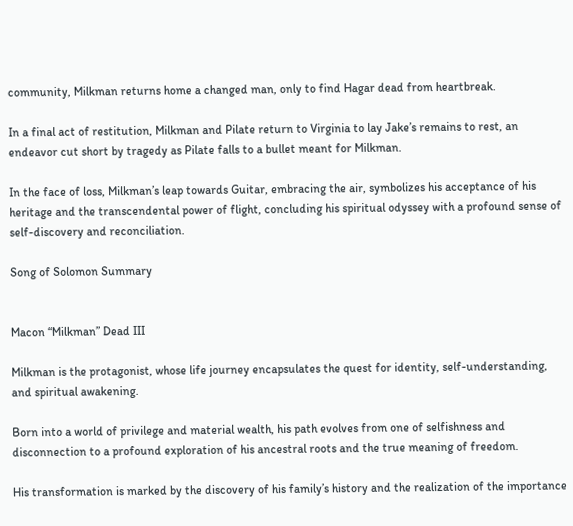community, Milkman returns home a changed man, only to find Hagar dead from heartbreak.

In a final act of restitution, Milkman and Pilate return to Virginia to lay Jake’s remains to rest, an endeavor cut short by tragedy as Pilate falls to a bullet meant for Milkman.

In the face of loss, Milkman’s leap towards Guitar, embracing the air, symbolizes his acceptance of his heritage and the transcendental power of flight, concluding his spiritual odyssey with a profound sense of self-discovery and reconciliation.

Song of Solomon Summary


Macon “Milkman” Dead III

Milkman is the protagonist, whose life journey encapsulates the quest for identity, self-understanding, and spiritual awakening.

Born into a world of privilege and material wealth, his path evolves from one of selfishness and disconnection to a profound exploration of his ancestral roots and the true meaning of freedom.

His transformation is marked by the discovery of his family’s history and the realization of the importance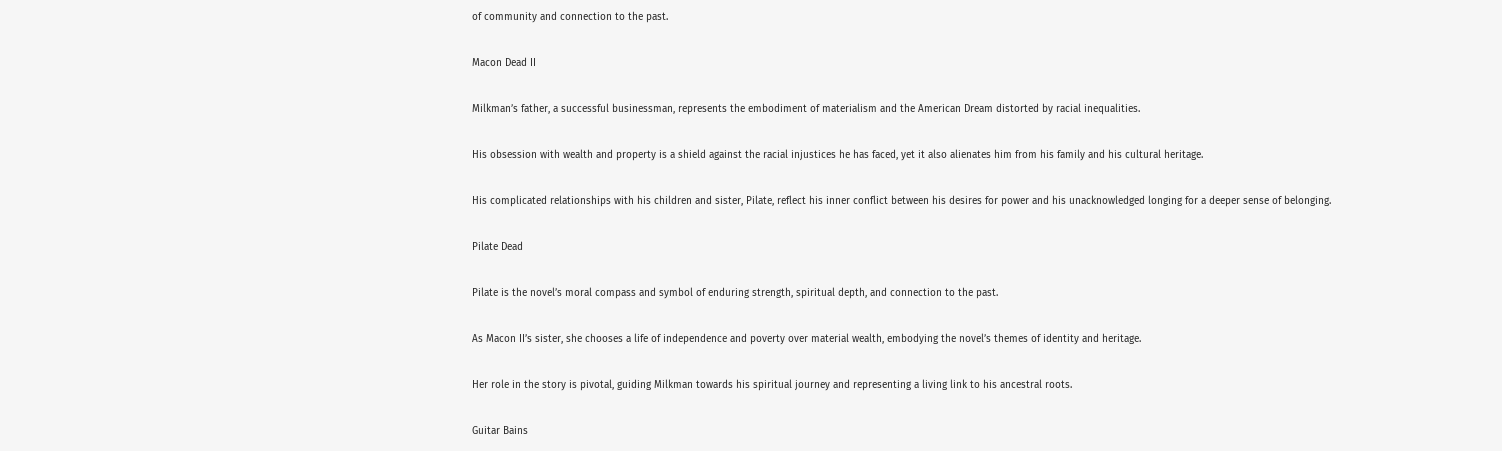of community and connection to the past.

Macon Dead II

Milkman’s father, a successful businessman, represents the embodiment of materialism and the American Dream distorted by racial inequalities.

His obsession with wealth and property is a shield against the racial injustices he has faced, yet it also alienates him from his family and his cultural heritage.

His complicated relationships with his children and sister, Pilate, reflect his inner conflict between his desires for power and his unacknowledged longing for a deeper sense of belonging.

Pilate Dead

Pilate is the novel’s moral compass and symbol of enduring strength, spiritual depth, and connection to the past.

As Macon II’s sister, she chooses a life of independence and poverty over material wealth, embodying the novel’s themes of identity and heritage.

Her role in the story is pivotal, guiding Milkman towards his spiritual journey and representing a living link to his ancestral roots.

Guitar Bains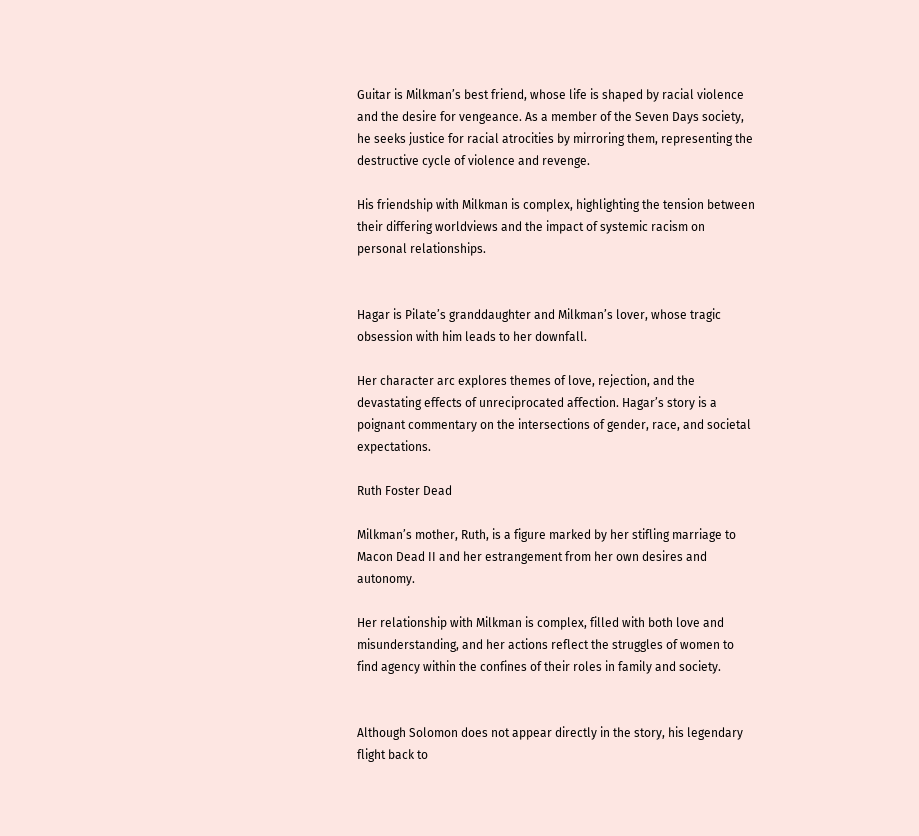Guitar is Milkman’s best friend, whose life is shaped by racial violence and the desire for vengeance. As a member of the Seven Days society, he seeks justice for racial atrocities by mirroring them, representing the destructive cycle of violence and revenge.

His friendship with Milkman is complex, highlighting the tension between their differing worldviews and the impact of systemic racism on personal relationships.


Hagar is Pilate’s granddaughter and Milkman’s lover, whose tragic obsession with him leads to her downfall.

Her character arc explores themes of love, rejection, and the devastating effects of unreciprocated affection. Hagar’s story is a poignant commentary on the intersections of gender, race, and societal expectations.

Ruth Foster Dead

Milkman’s mother, Ruth, is a figure marked by her stifling marriage to Macon Dead II and her estrangement from her own desires and autonomy.

Her relationship with Milkman is complex, filled with both love and misunderstanding, and her actions reflect the struggles of women to find agency within the confines of their roles in family and society.


Although Solomon does not appear directly in the story, his legendary flight back to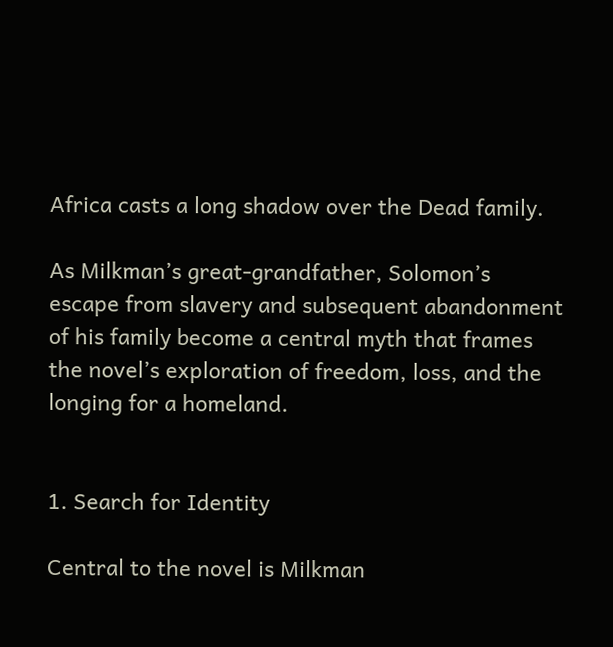Africa casts a long shadow over the Dead family.

As Milkman’s great-grandfather, Solomon’s escape from slavery and subsequent abandonment of his family become a central myth that frames the novel’s exploration of freedom, loss, and the longing for a homeland.


1. Search for Identity

Central to the novel is Milkman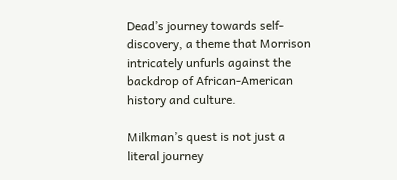Dead’s journey towards self-discovery, a theme that Morrison intricately unfurls against the backdrop of African-American history and culture.

Milkman’s quest is not just a literal journey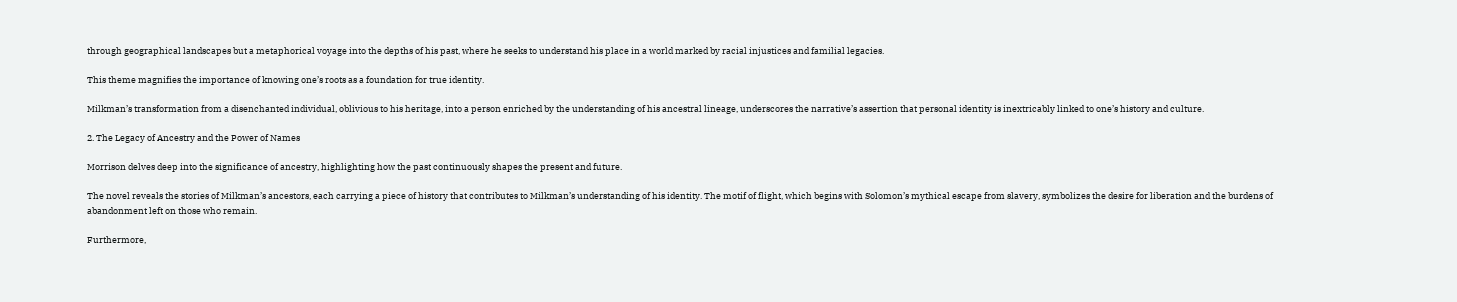through geographical landscapes but a metaphorical voyage into the depths of his past, where he seeks to understand his place in a world marked by racial injustices and familial legacies.

This theme magnifies the importance of knowing one’s roots as a foundation for true identity.

Milkman’s transformation from a disenchanted individual, oblivious to his heritage, into a person enriched by the understanding of his ancestral lineage, underscores the narrative’s assertion that personal identity is inextricably linked to one’s history and culture.

2. The Legacy of Ancestry and the Power of Names

Morrison delves deep into the significance of ancestry, highlighting how the past continuously shapes the present and future.

The novel reveals the stories of Milkman’s ancestors, each carrying a piece of history that contributes to Milkman’s understanding of his identity. The motif of flight, which begins with Solomon’s mythical escape from slavery, symbolizes the desire for liberation and the burdens of abandonment left on those who remain.

Furthermore,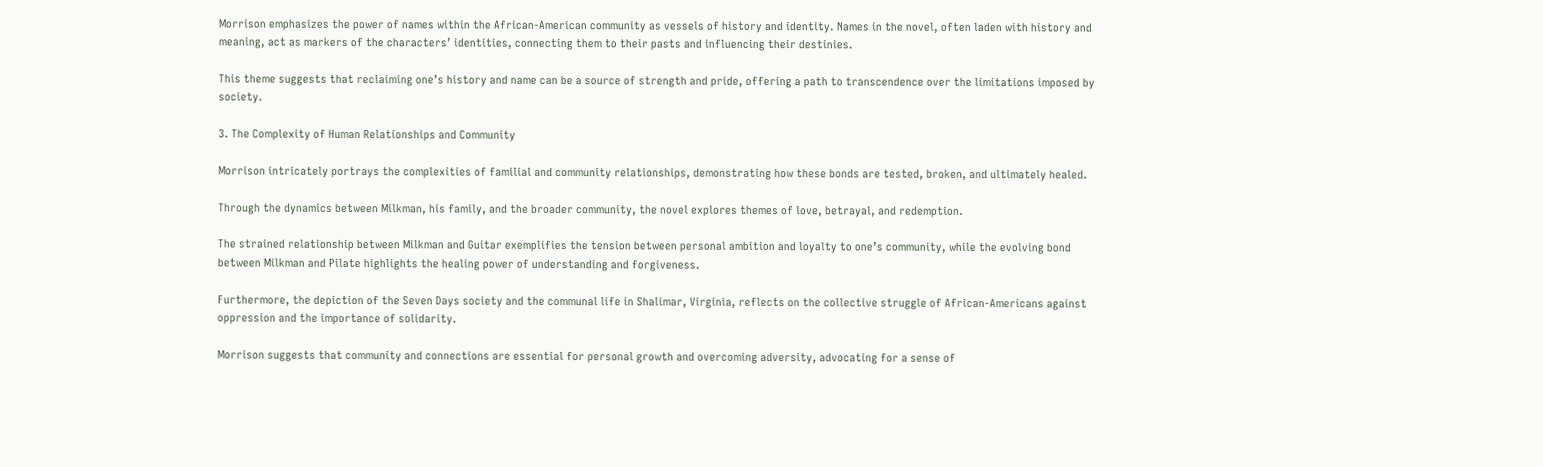Morrison emphasizes the power of names within the African-American community as vessels of history and identity. Names in the novel, often laden with history and meaning, act as markers of the characters’ identities, connecting them to their pasts and influencing their destinies.

This theme suggests that reclaiming one’s history and name can be a source of strength and pride, offering a path to transcendence over the limitations imposed by society.

3. The Complexity of Human Relationships and Community

Morrison intricately portrays the complexities of familial and community relationships, demonstrating how these bonds are tested, broken, and ultimately healed.

Through the dynamics between Milkman, his family, and the broader community, the novel explores themes of love, betrayal, and redemption.

The strained relationship between Milkman and Guitar exemplifies the tension between personal ambition and loyalty to one’s community, while the evolving bond between Milkman and Pilate highlights the healing power of understanding and forgiveness.

Furthermore, the depiction of the Seven Days society and the communal life in Shalimar, Virginia, reflects on the collective struggle of African-Americans against oppression and the importance of solidarity.

Morrison suggests that community and connections are essential for personal growth and overcoming adversity, advocating for a sense of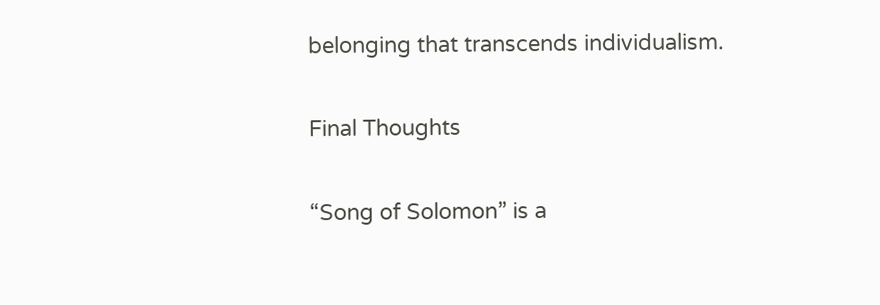belonging that transcends individualism.

Final Thoughts

“Song of Solomon” is a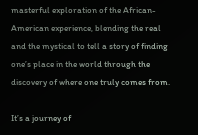masterful exploration of the African-American experience, blending the real and the mystical to tell a story of finding one’s place in the world through the discovery of where one truly comes from.

It’s a journey of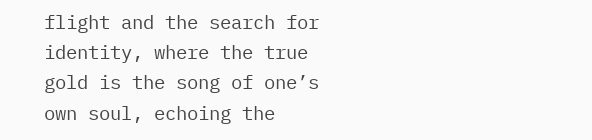flight and the search for identity, where the true gold is the song of one’s own soul, echoing the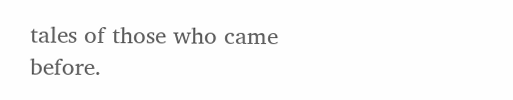tales of those who came before.